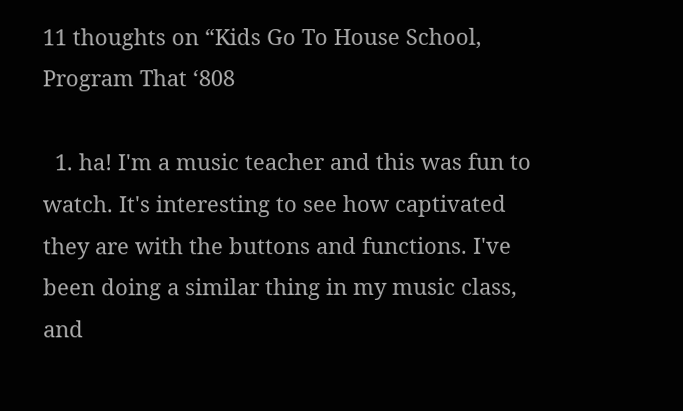11 thoughts on “Kids Go To House School, Program That ‘808

  1. ha! I'm a music teacher and this was fun to watch. It's interesting to see how captivated they are with the buttons and functions. I've been doing a similar thing in my music class, and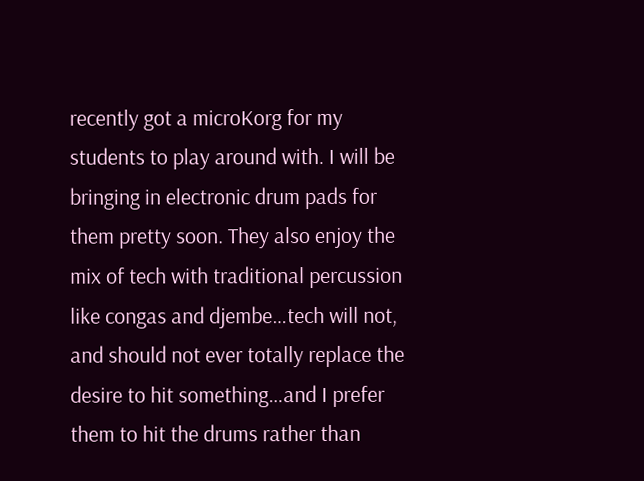recently got a microKorg for my students to play around with. I will be bringing in electronic drum pads for them pretty soon. They also enjoy the mix of tech with traditional percussion like congas and djembe…tech will not, and should not ever totally replace the desire to hit something…and I prefer them to hit the drums rather than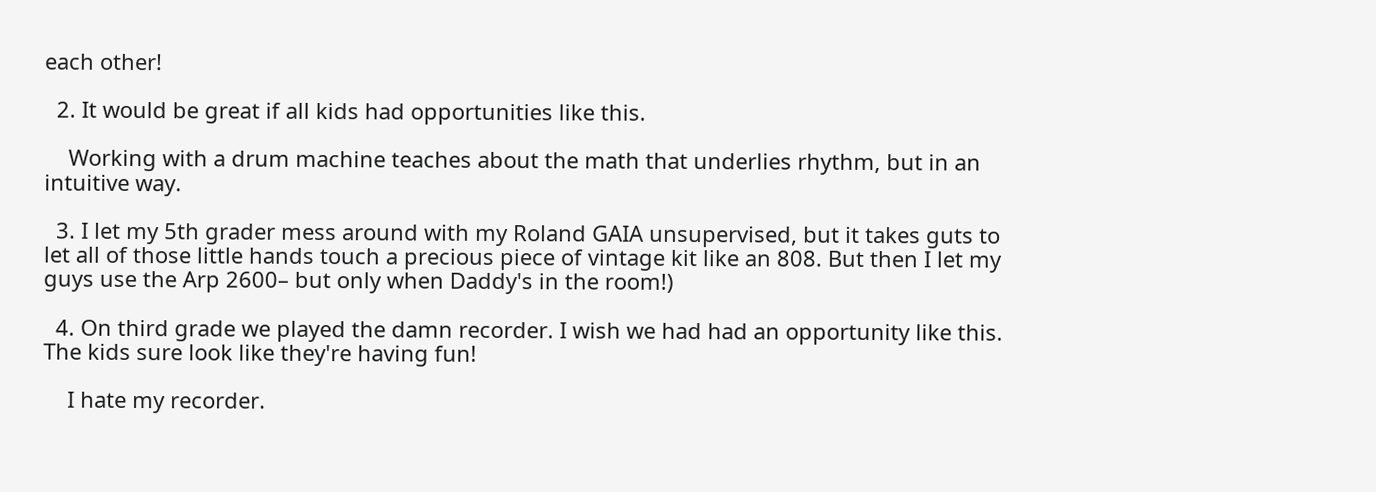each other!

  2. It would be great if all kids had opportunities like this.

    Working with a drum machine teaches about the math that underlies rhythm, but in an intuitive way.

  3. I let my 5th grader mess around with my Roland GAIA unsupervised, but it takes guts to let all of those little hands touch a precious piece of vintage kit like an 808. But then I let my guys use the Arp 2600– but only when Daddy's in the room!)

  4. On third grade we played the damn recorder. I wish we had had an opportunity like this. The kids sure look like they're having fun!

    I hate my recorder.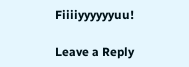Fiiiiyyyyyyuu!

Leave a Reply